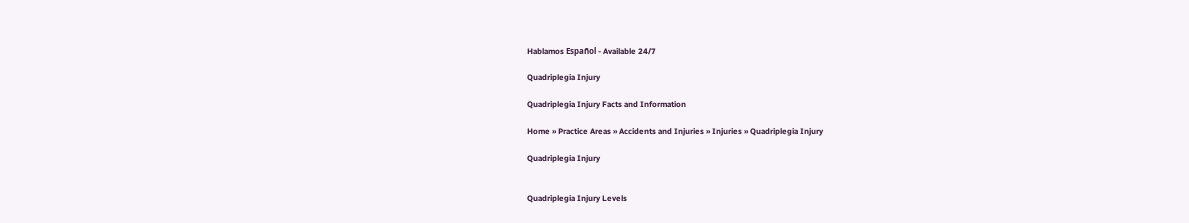Hablamos Español - Available 24/7

Quadriplegia Injury

Quadriplegia Injury Facts and Information

Home » Practice Areas » Accidents and Injuries » Injuries » Quadriplegia Injury

Quadriplegia Injury


Quadriplegia Injury Levels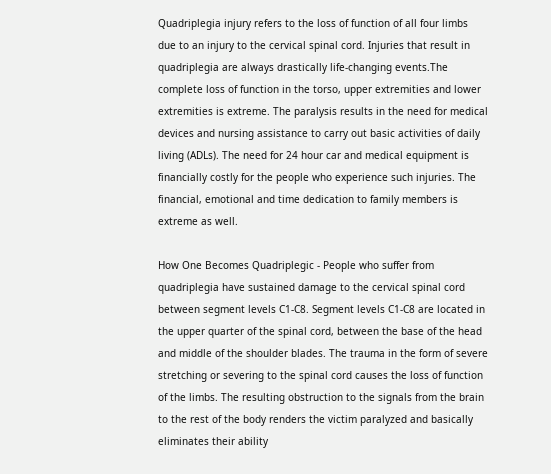Quadriplegia injury refers to the loss of function of all four limbs due to an injury to the cervical spinal cord. Injuries that result in quadriplegia are always drastically life-changing events.The complete loss of function in the torso, upper extremities and lower extremities is extreme. The paralysis results in the need for medical devices and nursing assistance to carry out basic activities of daily living (ADLs). The need for 24 hour car and medical equipment is financially costly for the people who experience such injuries. The financial, emotional and time dedication to family members is extreme as well.

How One Becomes Quadriplegic - People who suffer from quadriplegia have sustained damage to the cervical spinal cord between segment levels C1-C8. Segment levels C1-C8 are located in the upper quarter of the spinal cord, between the base of the head and middle of the shoulder blades. The trauma in the form of severe stretching or severing to the spinal cord causes the loss of function of the limbs. The resulting obstruction to the signals from the brain to the rest of the body renders the victim paralyzed and basically eliminates their ability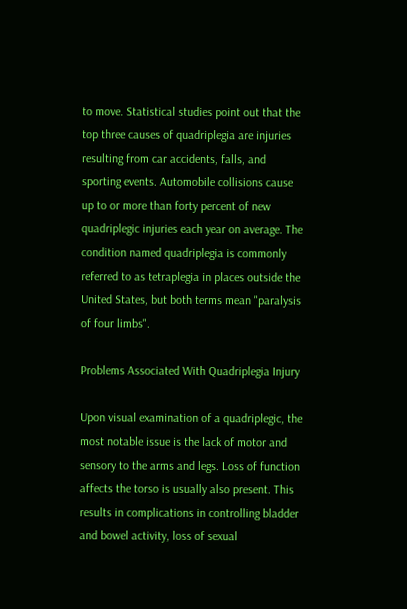to move. Statistical studies point out that the top three causes of quadriplegia are injuries resulting from car accidents, falls, and sporting events. Automobile collisions cause up to or more than forty percent of new quadriplegic injuries each year on average. The condition named quadriplegia is commonly referred to as tetraplegia in places outside the United States, but both terms mean "paralysis of four limbs".

Problems Associated With Quadriplegia Injury

Upon visual examination of a quadriplegic, the most notable issue is the lack of motor and sensory to the arms and legs. Loss of function affects the torso is usually also present. This results in complications in controlling bladder and bowel activity, loss of sexual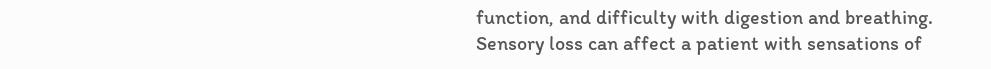function, and difficulty with digestion and breathing. Sensory loss can affect a patient with sensations of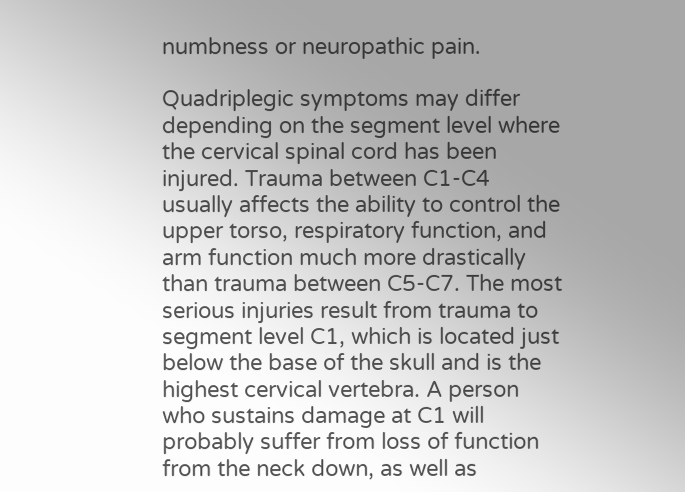numbness or neuropathic pain.

Quadriplegic symptoms may differ depending on the segment level where the cervical spinal cord has been injured. Trauma between C1-C4 usually affects the ability to control the upper torso, respiratory function, and arm function much more drastically than trauma between C5-C7. The most serious injuries result from trauma to segment level C1, which is located just below the base of the skull and is the highest cervical vertebra. A person who sustains damage at C1 will probably suffer from loss of function from the neck down, as well as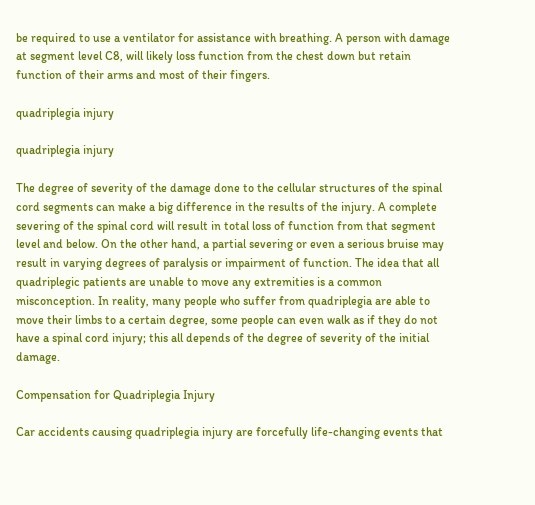be required to use a ventilator for assistance with breathing. A person with damage at segment level C8, will likely loss function from the chest down but retain function of their arms and most of their fingers.

quadriplegia injury

quadriplegia injury

The degree of severity of the damage done to the cellular structures of the spinal cord segments can make a big difference in the results of the injury. A complete severing of the spinal cord will result in total loss of function from that segment level and below. On the other hand, a partial severing or even a serious bruise may result in varying degrees of paralysis or impairment of function. The idea that all quadriplegic patients are unable to move any extremities is a common misconception. In reality, many people who suffer from quadriplegia are able to move their limbs to a certain degree, some people can even walk as if they do not have a spinal cord injury; this all depends of the degree of severity of the initial damage.

Compensation for Quadriplegia Injury

Car accidents causing quadriplegia injury are forcefully life-changing events that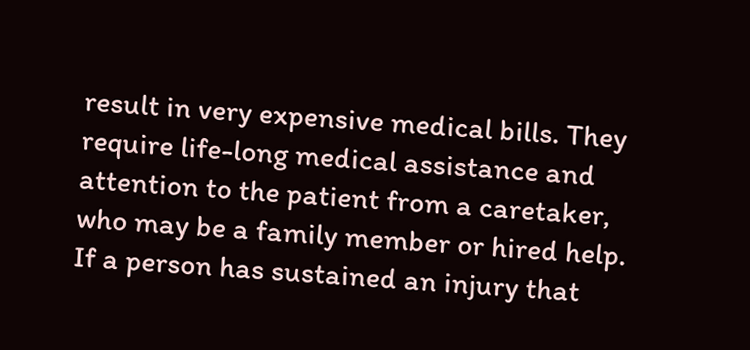result in very expensive medical bills. They require life-long medical assistance and attention to the patient from a caretaker, who may be a family member or hired help. If a person has sustained an injury that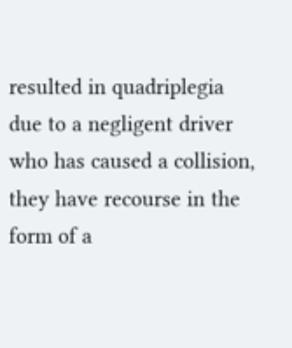resulted in quadriplegia due to a negligent driver who has caused a collision, they have recourse in the form of a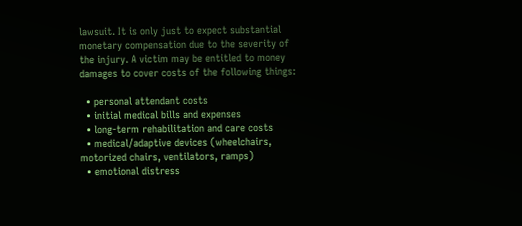lawsuit. It is only just to expect substantial monetary compensation due to the severity of the injury. A victim may be entitled to money damages to cover costs of the following things:

  • personal attendant costs
  • initial medical bills and expenses
  • long-term rehabilitation and care costs
  • medical/adaptive devices (wheelchairs, motorized chairs, ventilators, ramps)
  • emotional distress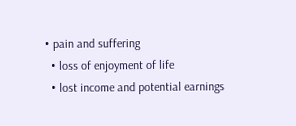• pain and suffering
  • loss of enjoyment of life
  • lost income and potential earnings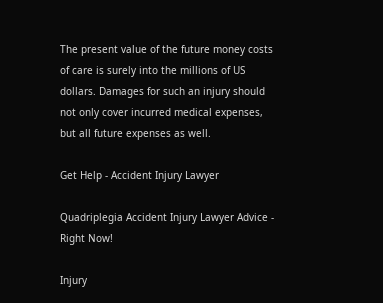The present value of the future money costs of care is surely into the millions of US dollars. Damages for such an injury should not only cover incurred medical expenses, but all future expenses as well.

Get Help - Accident Injury Lawyer

Quadriplegia Accident Injury Lawyer Advice - Right Now!

Injury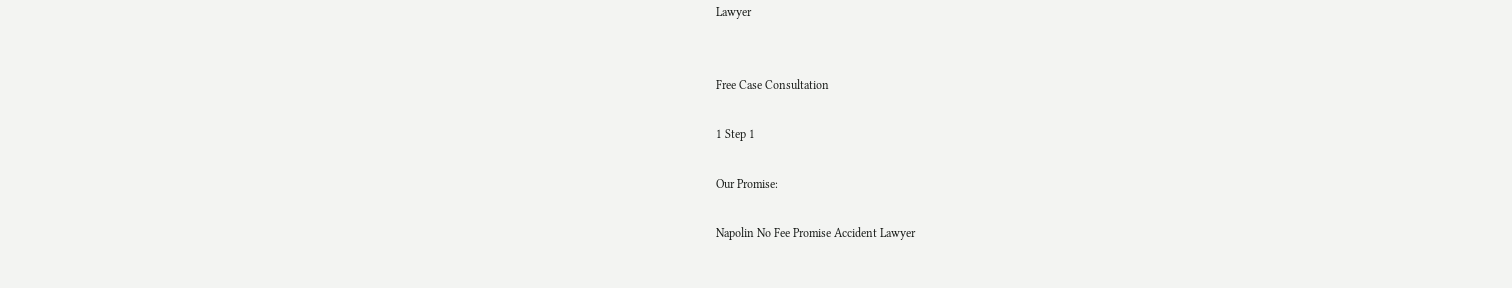Lawyer


Free Case Consultation

1 Step 1

Our Promise:

Napolin No Fee Promise Accident Lawyer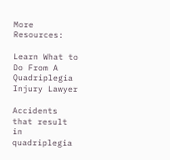More Resources:

Learn What to Do From A Quadriplegia Injury Lawyer

Accidents that result in quadriplegia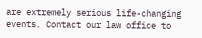are extremely serious life-changing events. Contact our law office to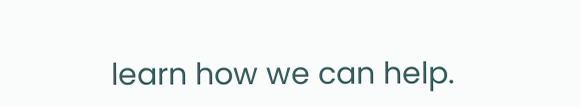learn how we can help.